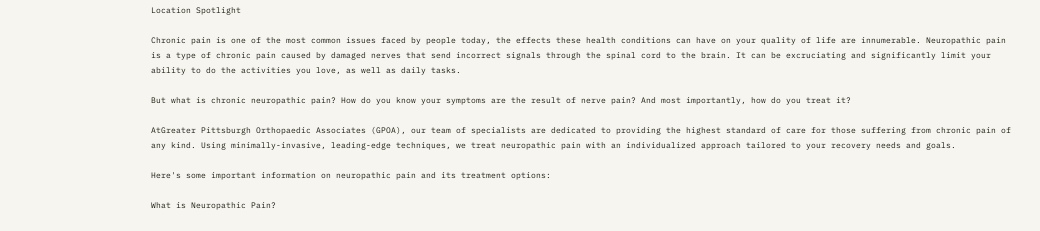Location Spotlight

Chronic pain is one of the most common issues faced by people today, the effects these health conditions can have on your quality of life are innumerable. Neuropathic pain is a type of chronic pain caused by damaged nerves that send incorrect signals through the spinal cord to the brain. It can be excruciating and significantly limit your ability to do the activities you love, as well as daily tasks.

But what is chronic neuropathic pain? How do you know your symptoms are the result of nerve pain? And most importantly, how do you treat it?

AtGreater Pittsburgh Orthopaedic Associates (GPOA), our team of specialists are dedicated to providing the highest standard of care for those suffering from chronic pain of any kind. Using minimally-invasive, leading-edge techniques, we treat neuropathic pain with an individualized approach tailored to your recovery needs and goals.

Here's some important information on neuropathic pain and its treatment options:

What is Neuropathic Pain?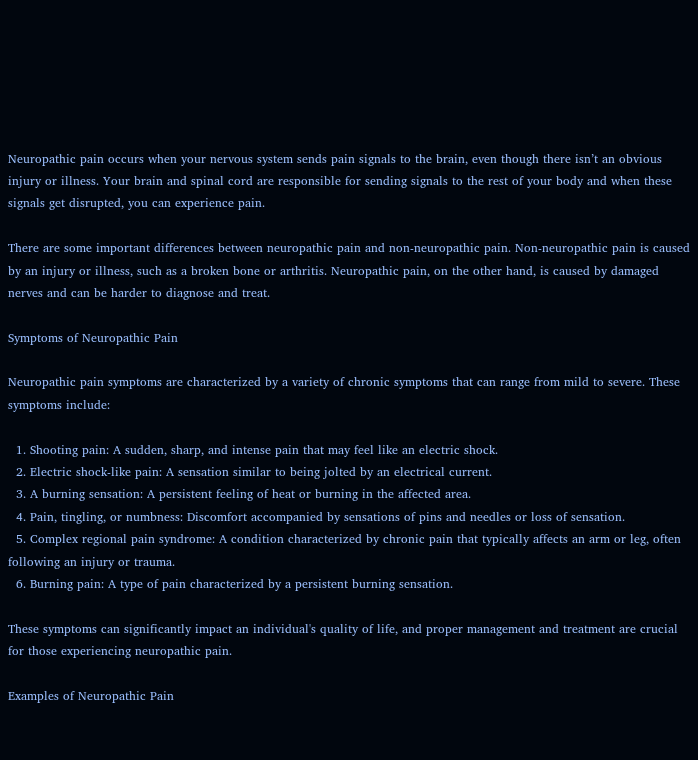Neuropathic pain occurs when your nervous system sends pain signals to the brain, even though there isn’t an obvious injury or illness. Your brain and spinal cord are responsible for sending signals to the rest of your body and when these signals get disrupted, you can experience pain.

There are some important differences between neuropathic pain and non-neuropathic pain. Non-neuropathic pain is caused by an injury or illness, such as a broken bone or arthritis. Neuropathic pain, on the other hand, is caused by damaged nerves and can be harder to diagnose and treat.

Symptoms of Neuropathic Pain

Neuropathic pain symptoms are characterized by a variety of chronic symptoms that can range from mild to severe. These symptoms include:

  1. Shooting pain: A sudden, sharp, and intense pain that may feel like an electric shock.
  2. Electric shock-like pain: A sensation similar to being jolted by an electrical current.
  3. A burning sensation: A persistent feeling of heat or burning in the affected area.
  4. Pain, tingling, or numbness: Discomfort accompanied by sensations of pins and needles or loss of sensation.
  5. Complex regional pain syndrome: A condition characterized by chronic pain that typically affects an arm or leg, often following an injury or trauma.
  6. Burning pain: A type of pain characterized by a persistent burning sensation.

These symptoms can significantly impact an individual's quality of life, and proper management and treatment are crucial for those experiencing neuropathic pain.

Examples of Neuropathic Pain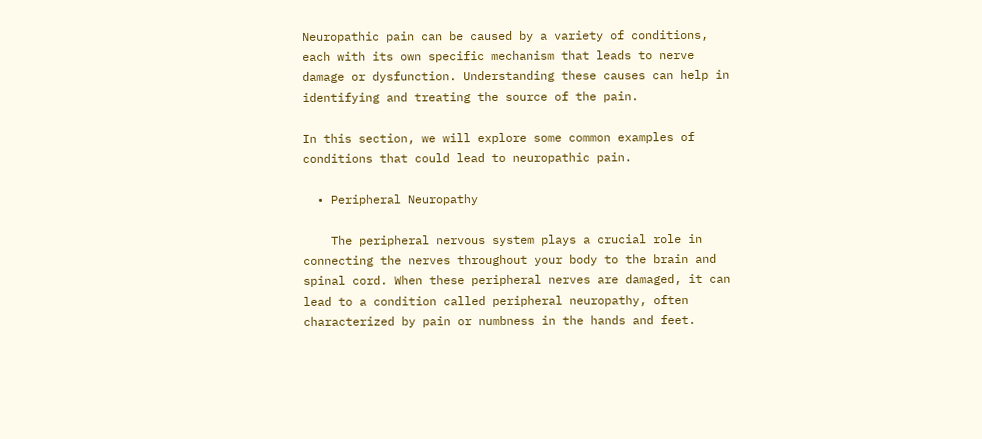Neuropathic pain can be caused by a variety of conditions, each with its own specific mechanism that leads to nerve damage or dysfunction. Understanding these causes can help in identifying and treating the source of the pain.

In this section, we will explore some common examples of conditions that could lead to neuropathic pain.

  • Peripheral Neuropathy

    The peripheral nervous system plays a crucial role in connecting the nerves throughout your body to the brain and spinal cord. When these peripheral nerves are damaged, it can lead to a condition called peripheral neuropathy, often characterized by pain or numbness in the hands and feet.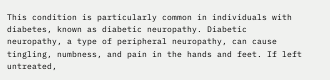This condition is particularly common in individuals with diabetes, known as diabetic neuropathy. Diabetic neuropathy, a type of peripheral neuropathy, can cause tingling, numbness, and pain in the hands and feet. If left untreated,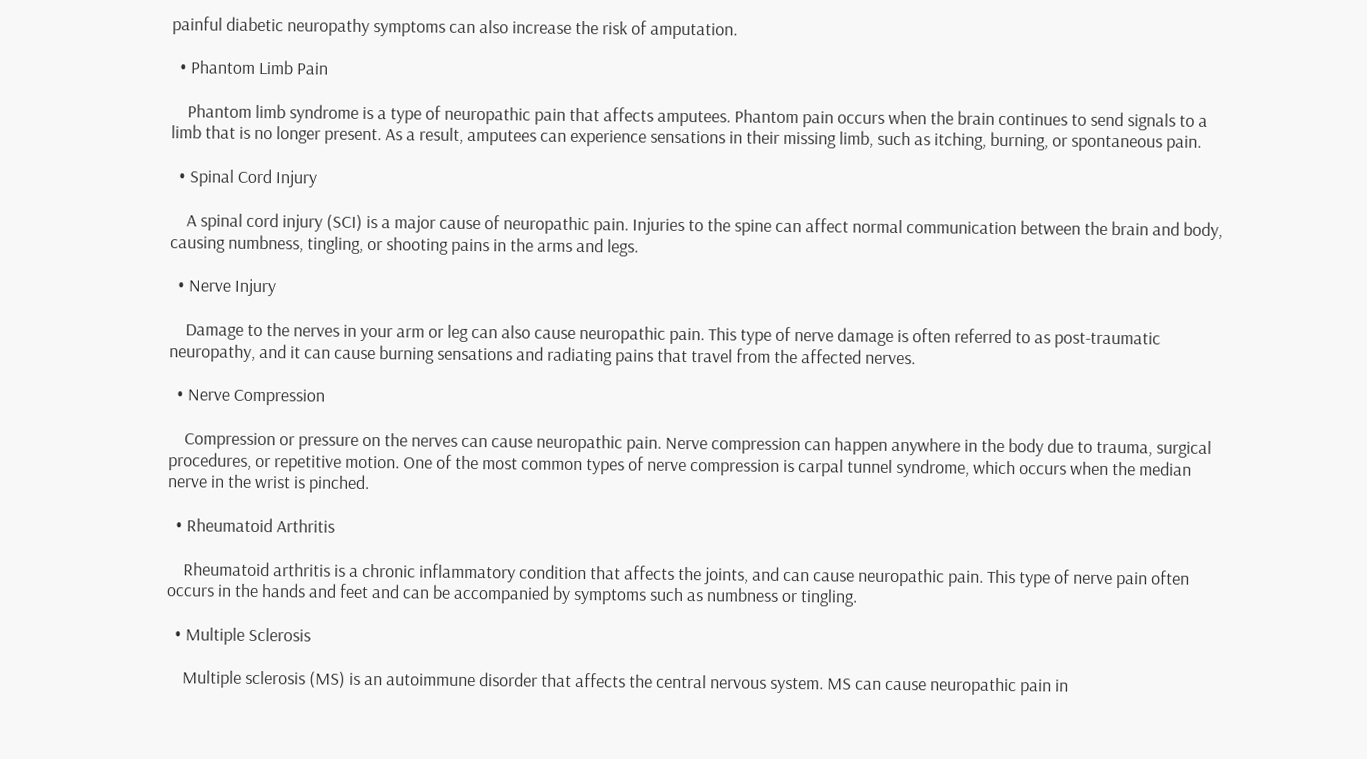painful diabetic neuropathy symptoms can also increase the risk of amputation.

  • Phantom Limb Pain

    Phantom limb syndrome is a type of neuropathic pain that affects amputees. Phantom pain occurs when the brain continues to send signals to a limb that is no longer present. As a result, amputees can experience sensations in their missing limb, such as itching, burning, or spontaneous pain.

  • Spinal Cord Injury

    A spinal cord injury (SCI) is a major cause of neuropathic pain. Injuries to the spine can affect normal communication between the brain and body, causing numbness, tingling, or shooting pains in the arms and legs.

  • Nerve Injury

    Damage to the nerves in your arm or leg can also cause neuropathic pain. This type of nerve damage is often referred to as post-traumatic neuropathy, and it can cause burning sensations and radiating pains that travel from the affected nerves.

  • Nerve Compression

    Compression or pressure on the nerves can cause neuropathic pain. Nerve compression can happen anywhere in the body due to trauma, surgical procedures, or repetitive motion. One of the most common types of nerve compression is carpal tunnel syndrome, which occurs when the median nerve in the wrist is pinched.

  • Rheumatoid Arthritis

    Rheumatoid arthritis is a chronic inflammatory condition that affects the joints, and can cause neuropathic pain. This type of nerve pain often occurs in the hands and feet and can be accompanied by symptoms such as numbness or tingling.

  • Multiple Sclerosis

    Multiple sclerosis (MS) is an autoimmune disorder that affects the central nervous system. MS can cause neuropathic pain in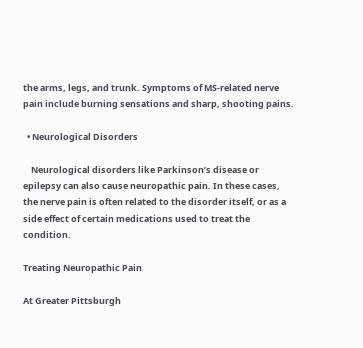the arms, legs, and trunk. Symptoms of MS-related nerve pain include burning sensations and sharp, shooting pains.

  • Neurological Disorders

    Neurological disorders like Parkinson’s disease or epilepsy can also cause neuropathic pain. In these cases, the nerve pain is often related to the disorder itself, or as a side effect of certain medications used to treat the condition.

Treating Neuropathic Pain

At Greater Pittsburgh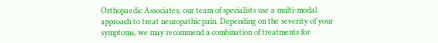Orthopaedic Associates, our team of specialists use a multi-modal approach to treat neuropathic pain. Depending on the severity of your symptoms, we may recommend a combination of treatments for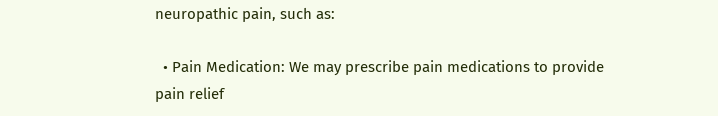neuropathic pain, such as:

  • Pain Medication: We may prescribe pain medications to provide pain relief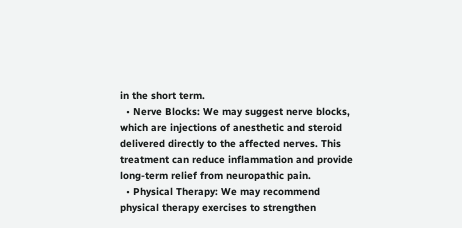in the short term.
  • Nerve Blocks: We may suggest nerve blocks, which are injections of anesthetic and steroid delivered directly to the affected nerves. This treatment can reduce inflammation and provide long-term relief from neuropathic pain.
  • Physical Therapy: We may recommend physical therapy exercises to strengthen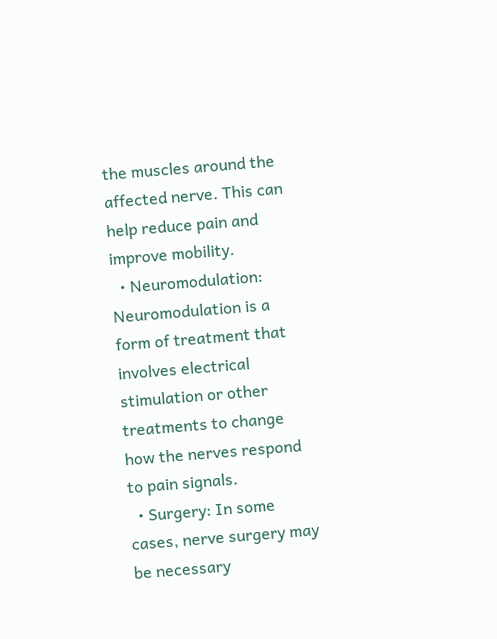the muscles around the affected nerve. This can help reduce pain and improve mobility.
  • Neuromodulation: Neuromodulation is a form of treatment that involves electrical stimulation or other treatments to change how the nerves respond to pain signals.
  • Surgery: In some cases, nerve surgery may be necessary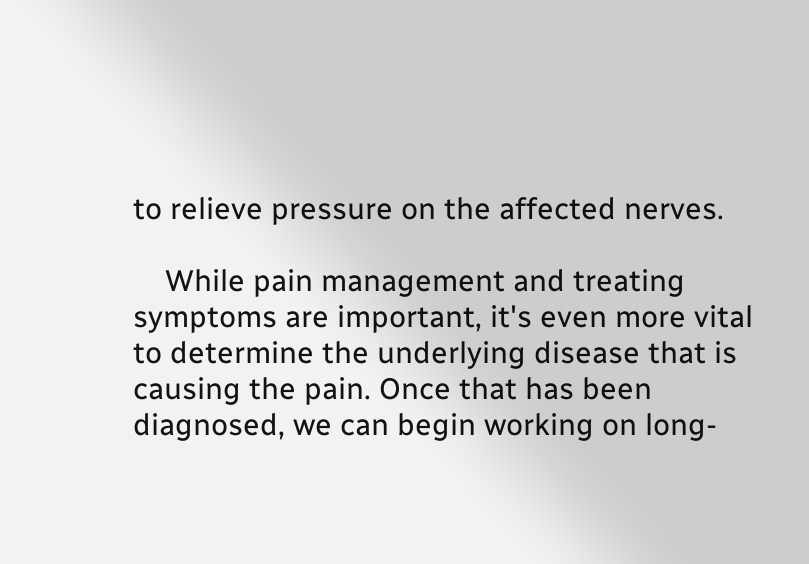to relieve pressure on the affected nerves.

    While pain management and treating symptoms are important, it's even more vital to determine the underlying disease that is causing the pain. Once that has been diagnosed, we can begin working on long-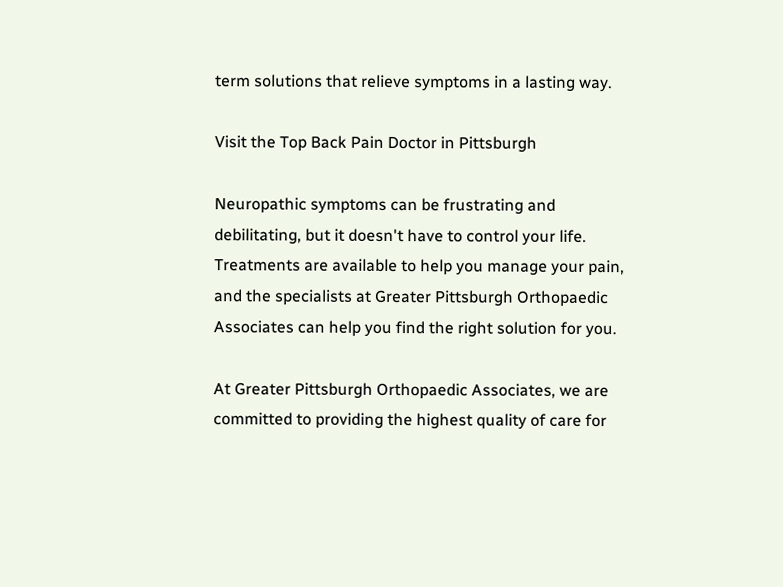term solutions that relieve symptoms in a lasting way.

Visit the Top Back Pain Doctor in Pittsburgh

Neuropathic symptoms can be frustrating and debilitating, but it doesn't have to control your life. Treatments are available to help you manage your pain, and the specialists at Greater Pittsburgh Orthopaedic Associates can help you find the right solution for you.

At Greater Pittsburgh Orthopaedic Associates, we are committed to providing the highest quality of care for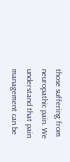those suffering from neuropathic pain. We understand that pain management can be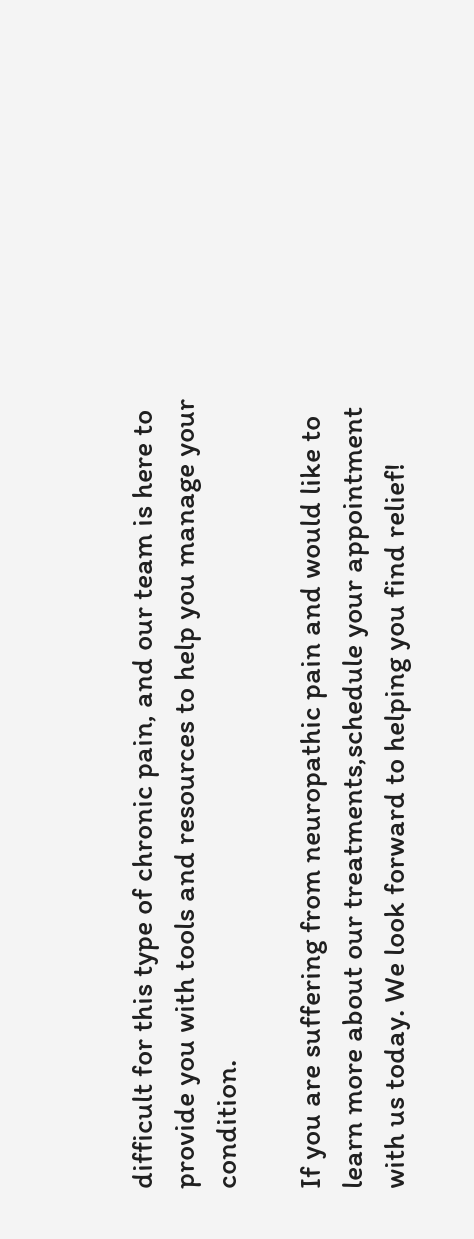difficult for this type of chronic pain, and our team is here to provide you with tools and resources to help you manage your condition.

If you are suffering from neuropathic pain and would like to learn more about our treatments,schedule your appointment with us today. We look forward to helping you find relief!